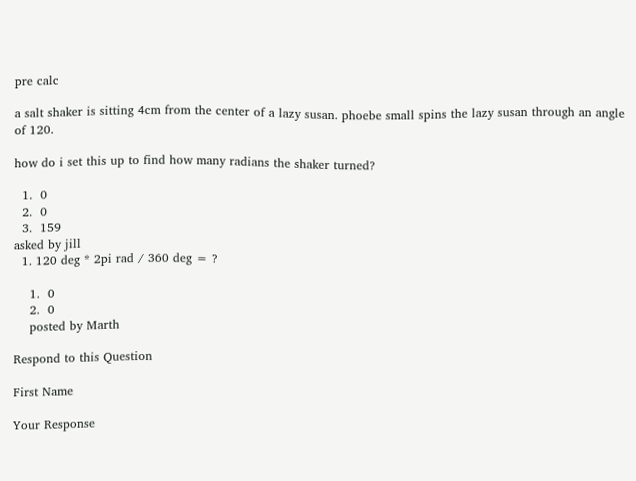pre calc

a salt shaker is sitting 4cm from the center of a lazy susan. phoebe small spins the lazy susan through an angle of 120.

how do i set this up to find how many radians the shaker turned?

  1.  0
  2.  0
  3.  159
asked by jill
  1. 120 deg * 2pi rad / 360 deg = ?

    1.  0
    2.  0
    posted by Marth

Respond to this Question

First Name

Your Response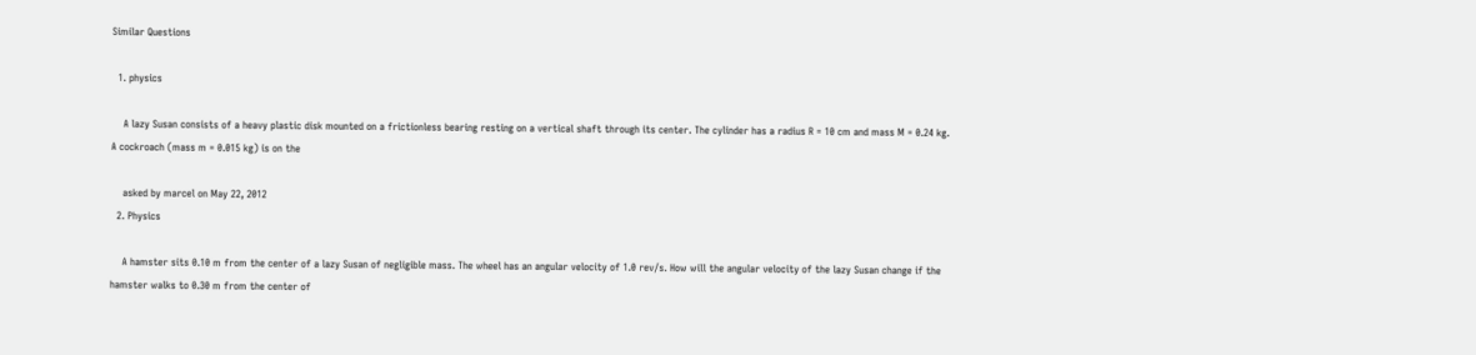Similar Questions

  1. physics

    A lazy Susan consists of a heavy plastic disk mounted on a frictionless bearing resting on a vertical shaft through its center. The cylinder has a radius R = 10 cm and mass M = 0.24 kg. A cockroach (mass m = 0.015 kg) is on the

    asked by marcel on May 22, 2012
  2. Physics

    A hamster sits 0.10 m from the center of a lazy Susan of negligible mass. The wheel has an angular velocity of 1.0 rev/s. How will the angular velocity of the lazy Susan change if the hamster walks to 0.30 m from the center of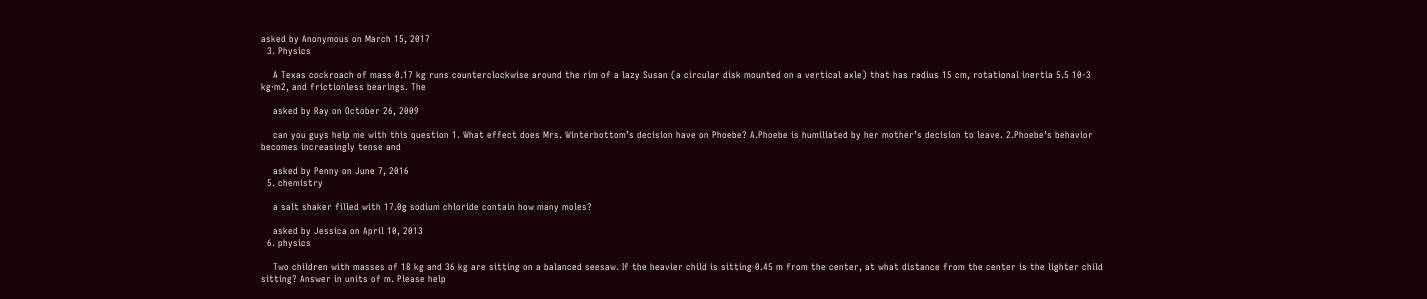asked by Anonymous on March 15, 2017
  3. Physics

    A Texas cockroach of mass 0.17 kg runs counterclockwise around the rim of a lazy Susan (a circular disk mounted on a vertical axle) that has radius 15 cm, rotational inertia 5.5 10-3 kg·m2, and frictionless bearings. The

    asked by Ray on October 26, 2009

    can you guys help me with this question 1. What effect does Mrs. Winterbottom’s decision have on Phoebe? A.Phoebe is humiliated by her mother’s decision to leave. 2.Phoebe’s behavior becomes increasingly tense and

    asked by Penny on June 7, 2016
  5. chemistry

    a salt shaker filled with 17.0g sodium chloride contain how many moles?

    asked by Jessica on April 10, 2013
  6. physics

    Two children with masses of 18 kg and 36 kg are sitting on a balanced seesaw. If the heavier child is sitting 0.45 m from the center, at what distance from the center is the lighter child sitting? Answer in units of m. Please help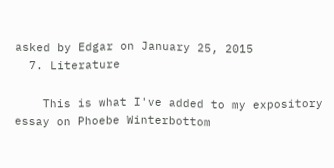asked by Edgar on January 25, 2015
  7. Literature

    This is what I've added to my expository essay on Phoebe Winterbottom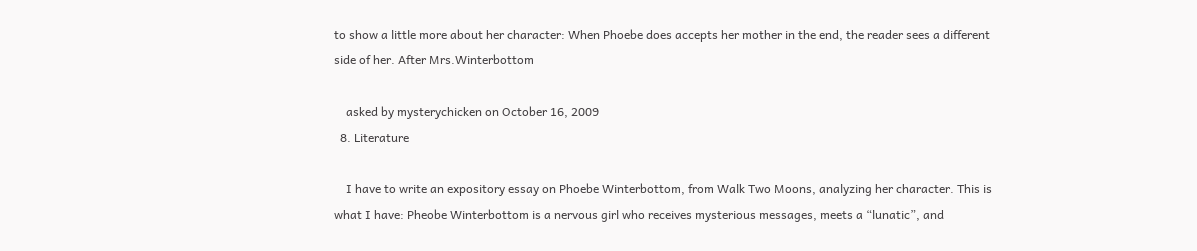to show a little more about her character: When Phoebe does accepts her mother in the end, the reader sees a different side of her. After Mrs.Winterbottom

    asked by mysterychicken on October 16, 2009
  8. Literature

    I have to write an expository essay on Phoebe Winterbottom, from Walk Two Moons, analyzing her character. This is what I have: Pheobe Winterbottom is a nervous girl who receives mysterious messages, meets a “lunatic”, and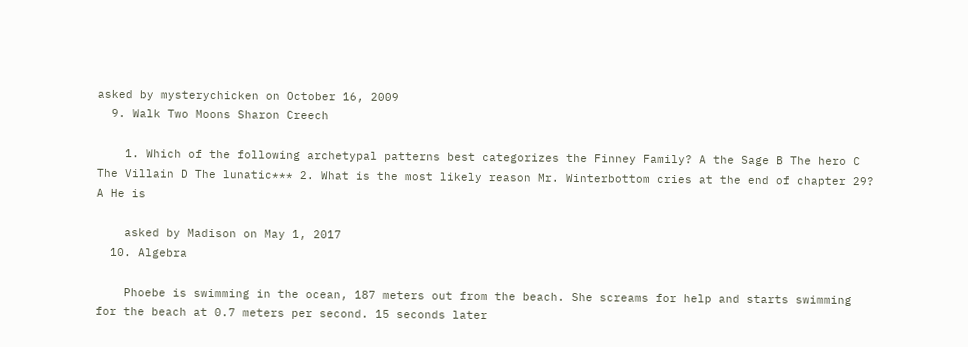asked by mysterychicken on October 16, 2009
  9. Walk Two Moons Sharon Creech

    1. Which of the following archetypal patterns best categorizes the Finney Family? A the Sage B The hero C The Villain D The lunatic*** 2. What is the most likely reason Mr. Winterbottom cries at the end of chapter 29? A He is

    asked by Madison on May 1, 2017
  10. Algebra

    Phoebe is swimming in the ocean, 187 meters out from the beach. She screams for help and starts swimming for the beach at 0.7 meters per second. 15 seconds later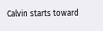Calvin starts toward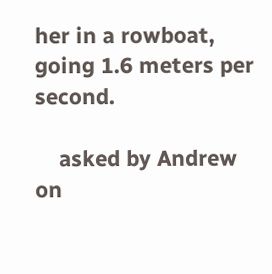her in a rowboat, going 1.6 meters per second.

    asked by Andrew on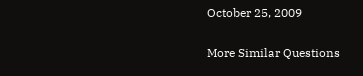October 25, 2009

More Similar Questions